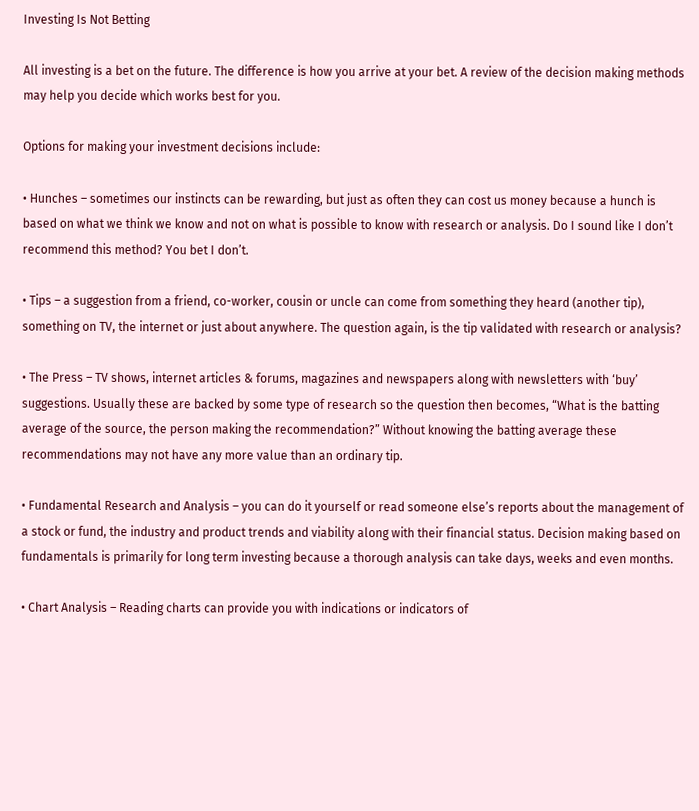Investing Is Not Betting

All investing is a bet on the future. The difference is how you arrive at your bet. A review of the decision making methods may help you decide which works best for you.

Options for making your investment decisions include:

• Hunches – sometimes our instincts can be rewarding, but just as often they can cost us money because a hunch is based on what we think we know and not on what is possible to know with research or analysis. Do I sound like I don’t recommend this method? You bet I don’t.

• Tips – a suggestion from a friend, co-worker, cousin or uncle can come from something they heard (another tip), something on TV, the internet or just about anywhere. The question again, is the tip validated with research or analysis?

• The Press – TV shows, internet articles & forums, magazines and newspapers along with newsletters with ‘buy’ suggestions. Usually these are backed by some type of research so the question then becomes, “What is the batting average of the source, the person making the recommendation?” Without knowing the batting average these recommendations may not have any more value than an ordinary tip.

• Fundamental Research and Analysis – you can do it yourself or read someone else’s reports about the management of a stock or fund, the industry and product trends and viability along with their financial status. Decision making based on fundamentals is primarily for long term investing because a thorough analysis can take days, weeks and even months.

• Chart Analysis – Reading charts can provide you with indications or indicators of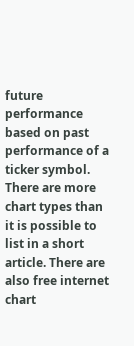future performance based on past performance of a ticker symbol. There are more chart types than it is possible to list in a short article. There are also free internet chart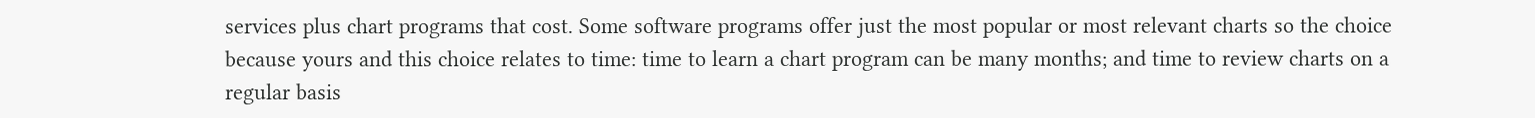services plus chart programs that cost. Some software programs offer just the most popular or most relevant charts so the choice because yours and this choice relates to time: time to learn a chart program can be many months; and time to review charts on a regular basis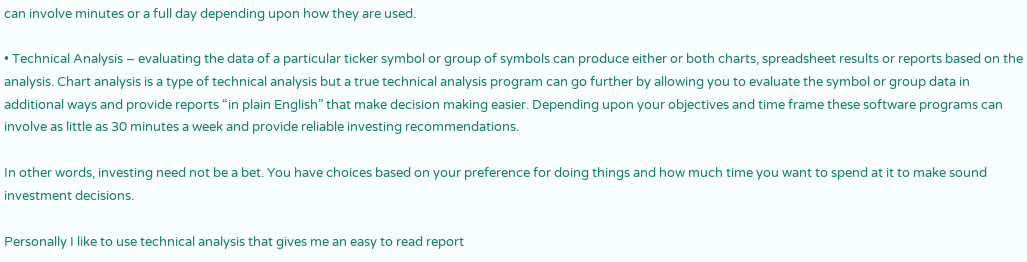can involve minutes or a full day depending upon how they are used.

• Technical Analysis – evaluating the data of a particular ticker symbol or group of symbols can produce either or both charts, spreadsheet results or reports based on the analysis. Chart analysis is a type of technical analysis but a true technical analysis program can go further by allowing you to evaluate the symbol or group data in additional ways and provide reports “in plain English” that make decision making easier. Depending upon your objectives and time frame these software programs can involve as little as 30 minutes a week and provide reliable investing recommendations.

In other words, investing need not be a bet. You have choices based on your preference for doing things and how much time you want to spend at it to make sound investment decisions.

Personally I like to use technical analysis that gives me an easy to read report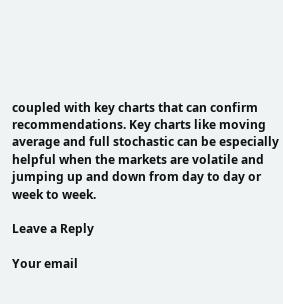coupled with key charts that can confirm recommendations. Key charts like moving average and full stochastic can be especially helpful when the markets are volatile and jumping up and down from day to day or week to week.

Leave a Reply

Your email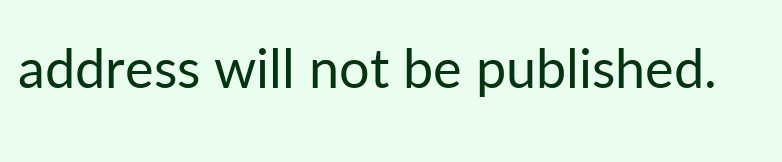address will not be published.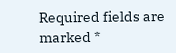Required fields are marked *